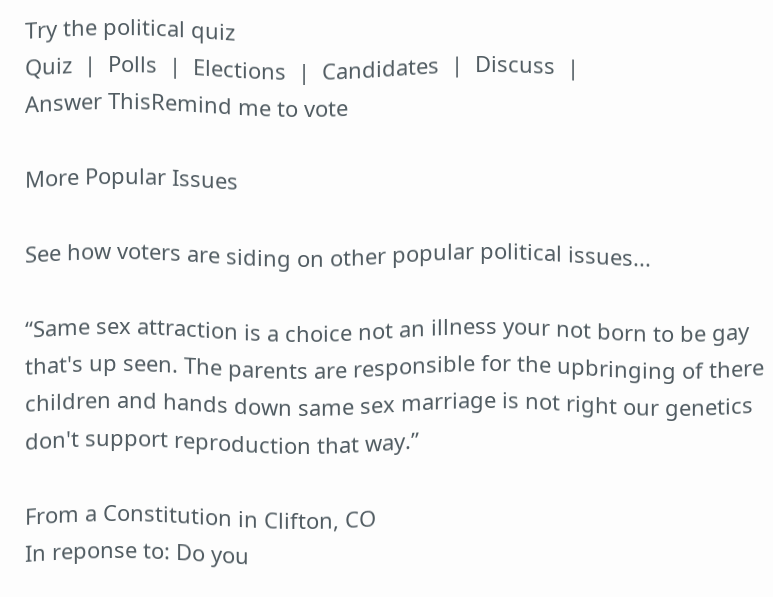Try the political quiz
Quiz  |  Polls  |  Elections  |  Candidates  |  Discuss  |
Answer ThisRemind me to vote

More Popular Issues

See how voters are siding on other popular political issues...

“Same sex attraction is a choice not an illness your not born to be gay that's up seen. The parents are responsible for the upbringing of there children and hands down same sex marriage is not right our genetics don't support reproduction that way.”

From a Constitution in Clifton, CO
In reponse to: Do you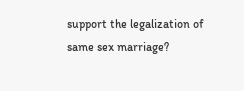support the legalization of same sex marriage?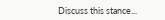Discuss this stance...